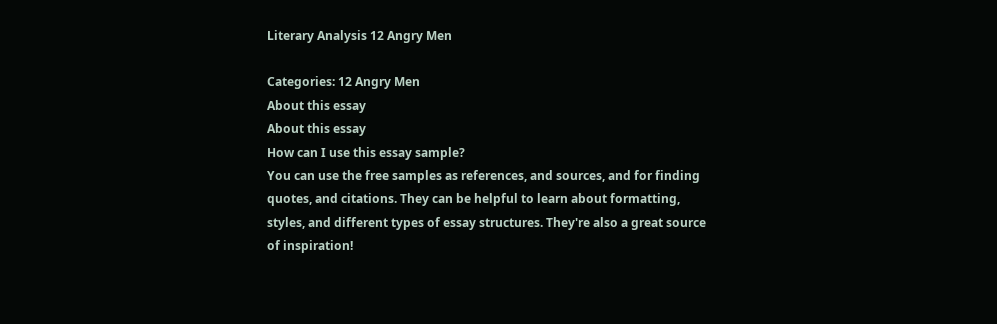Literary Analysis 12 Angry Men

Categories: 12 Angry Men
About this essay
About this essay
How can I use this essay sample?
You can use the free samples as references, and sources, and for finding quotes, and citations. They can be helpful to learn about formatting, styles, and different types of essay structures. They're also a great source of inspiration!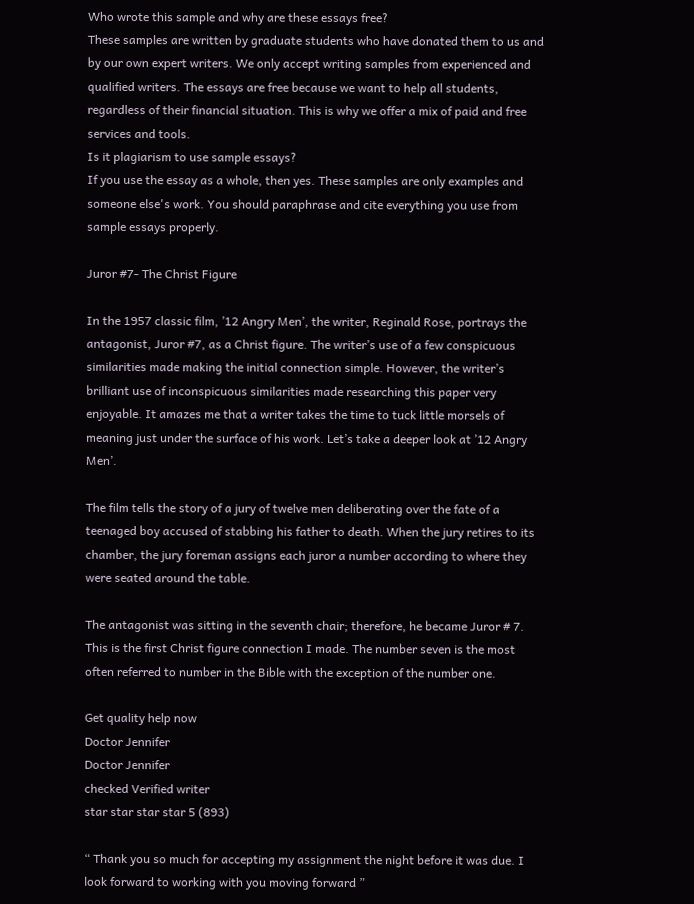Who wrote this sample and why are these essays free?
These samples are written by graduate students who have donated them to us and by our own expert writers. We only accept writing samples from experienced and qualified writers. The essays are free because we want to help all students, regardless of their financial situation. This is why we offer a mix of paid and free services and tools.
Is it plagiarism to use sample essays?
If you use the essay as a whole, then yes. These samples are only examples and someone else's work. You should paraphrase and cite everything you use from sample essays properly.

Juror #7- The Christ Figure

In the 1957 classic film, ’12 Angry Men’, the writer, Reginald Rose, portrays the antagonist, Juror #7, as a Christ figure. The writer’s use of a few conspicuous similarities made making the initial connection simple. However, the writer’s brilliant use of inconspicuous similarities made researching this paper very enjoyable. It amazes me that a writer takes the time to tuck little morsels of meaning just under the surface of his work. Let’s take a deeper look at ’12 Angry Men’.

The film tells the story of a jury of twelve men deliberating over the fate of a teenaged boy accused of stabbing his father to death. When the jury retires to its chamber, the jury foreman assigns each juror a number according to where they were seated around the table.

The antagonist was sitting in the seventh chair; therefore, he became Juror # 7. This is the first Christ figure connection I made. The number seven is the most often referred to number in the Bible with the exception of the number one.

Get quality help now
Doctor Jennifer
Doctor Jennifer
checked Verified writer
star star star star 5 (893)

“ Thank you so much for accepting my assignment the night before it was due. I look forward to working with you moving forward ”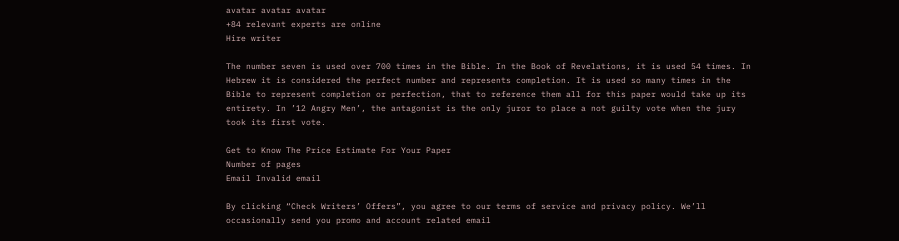avatar avatar avatar
+84 relevant experts are online
Hire writer

The number seven is used over 700 times in the Bible. In the Book of Revelations, it is used 54 times. In Hebrew it is considered the perfect number and represents completion. It is used so many times in the Bible to represent completion or perfection, that to reference them all for this paper would take up its entirety. In ’12 Angry Men’, the antagonist is the only juror to place a not guilty vote when the jury took its first vote.

Get to Know The Price Estimate For Your Paper
Number of pages
Email Invalid email

By clicking “Check Writers’ Offers”, you agree to our terms of service and privacy policy. We’ll occasionally send you promo and account related email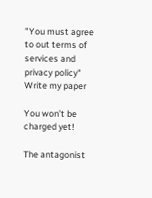"You must agree to out terms of services and privacy policy"
Write my paper

You won’t be charged yet!

The antagonist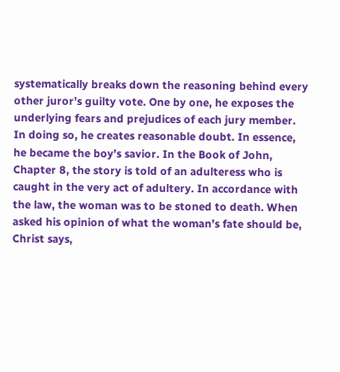systematically breaks down the reasoning behind every other juror’s guilty vote. One by one, he exposes the underlying fears and prejudices of each jury member. In doing so, he creates reasonable doubt. In essence, he became the boy’s savior. In the Book of John, Chapter 8, the story is told of an adulteress who is caught in the very act of adultery. In accordance with the law, the woman was to be stoned to death. When asked his opinion of what the woman’s fate should be, Christ says,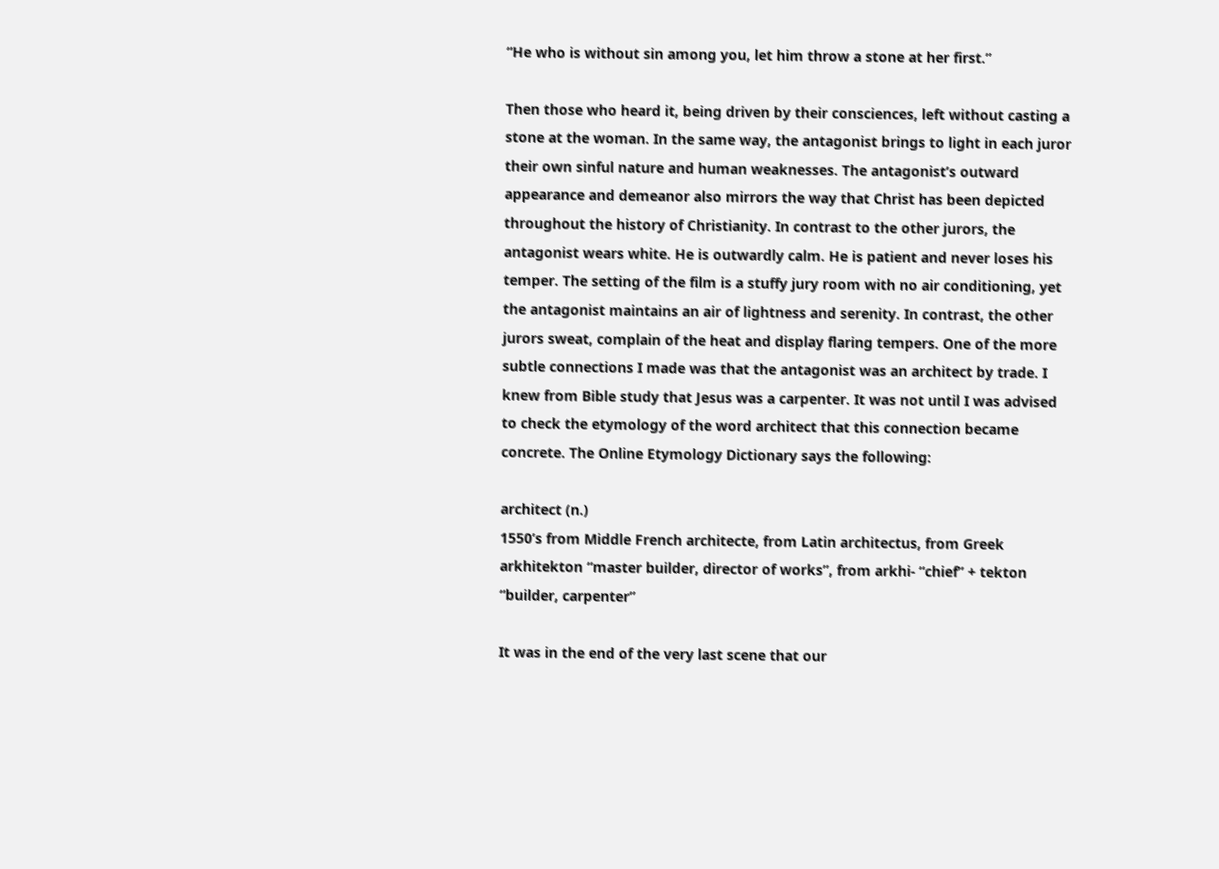“He who is without sin among you, let him throw a stone at her first.”

Then those who heard it, being driven by their consciences, left without casting a stone at the woman. In the same way, the antagonist brings to light in each juror their own sinful nature and human weaknesses. The antagonist’s outward appearance and demeanor also mirrors the way that Christ has been depicted throughout the history of Christianity. In contrast to the other jurors, the antagonist wears white. He is outwardly calm. He is patient and never loses his temper. The setting of the film is a stuffy jury room with no air conditioning, yet the antagonist maintains an air of lightness and serenity. In contrast, the other jurors sweat, complain of the heat and display flaring tempers. One of the more subtle connections I made was that the antagonist was an architect by trade. I knew from Bible study that Jesus was a carpenter. It was not until I was advised to check the etymology of the word architect that this connection became concrete. The Online Etymology Dictionary says the following:

architect (n.)
1550’s from Middle French architecte, from Latin architectus, from Greek arkhitekton “master builder, director of works”, from arkhi- “chief” + tekton “builder, carpenter”

It was in the end of the very last scene that our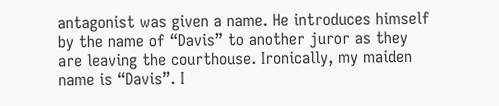antagonist was given a name. He introduces himself by the name of “Davis” to another juror as they are leaving the courthouse. Ironically, my maiden name is “Davis”. I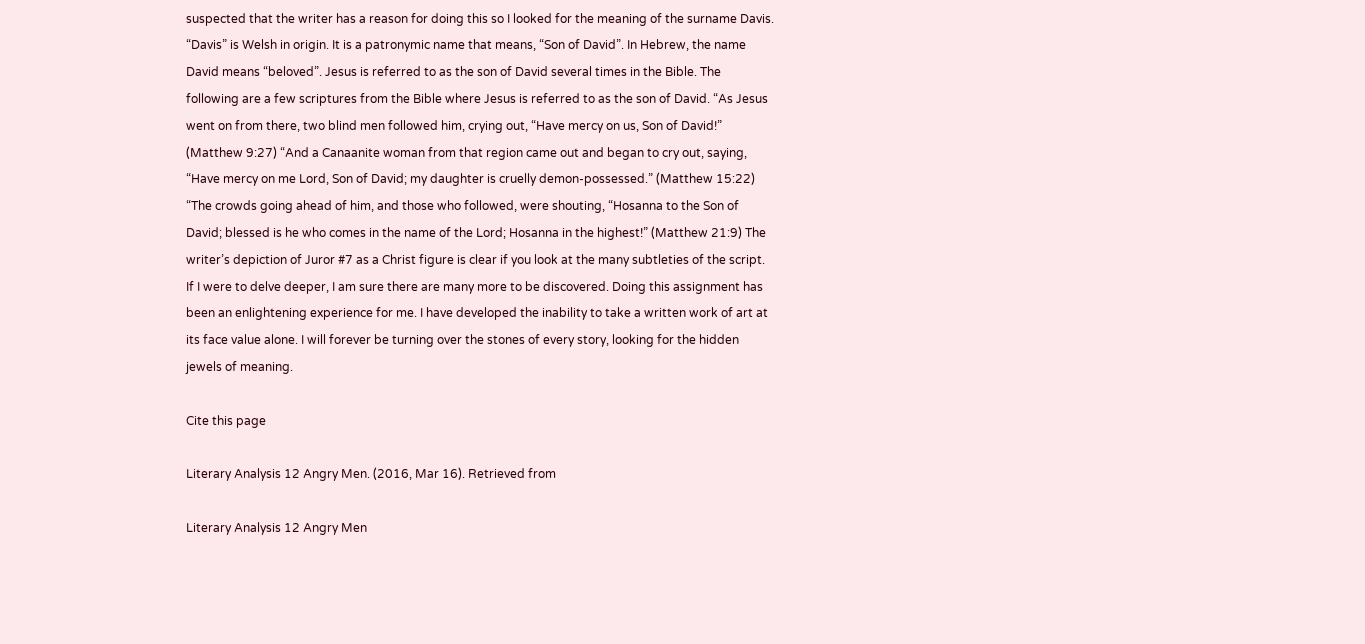suspected that the writer has a reason for doing this so I looked for the meaning of the surname Davis. “Davis” is Welsh in origin. It is a patronymic name that means, “Son of David”. In Hebrew, the name David means “beloved”. Jesus is referred to as the son of David several times in the Bible. The following are a few scriptures from the Bible where Jesus is referred to as the son of David. “As Jesus went on from there, two blind men followed him, crying out, “Have mercy on us, Son of David!” (Matthew 9:27) “And a Canaanite woman from that region came out and began to cry out, saying, “Have mercy on me Lord, Son of David; my daughter is cruelly demon-possessed.” (Matthew 15:22) “The crowds going ahead of him, and those who followed, were shouting, “Hosanna to the Son of David; blessed is he who comes in the name of the Lord; Hosanna in the highest!” (Matthew 21:9) The writer’s depiction of Juror #7 as a Christ figure is clear if you look at the many subtleties of the script. If I were to delve deeper, I am sure there are many more to be discovered. Doing this assignment has been an enlightening experience for me. I have developed the inability to take a written work of art at its face value alone. I will forever be turning over the stones of every story, looking for the hidden
jewels of meaning.

Cite this page

Literary Analysis 12 Angry Men. (2016, Mar 16). Retrieved from

Literary Analysis 12 Angry Men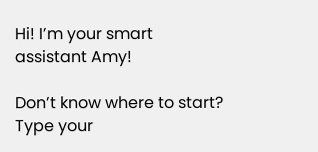Hi! I’m your smart assistant Amy!

Don’t know where to start? Type your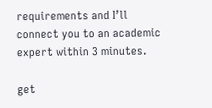requirements and I’ll connect you to an academic expert within 3 minutes.

get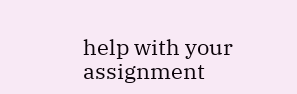help with your assignment